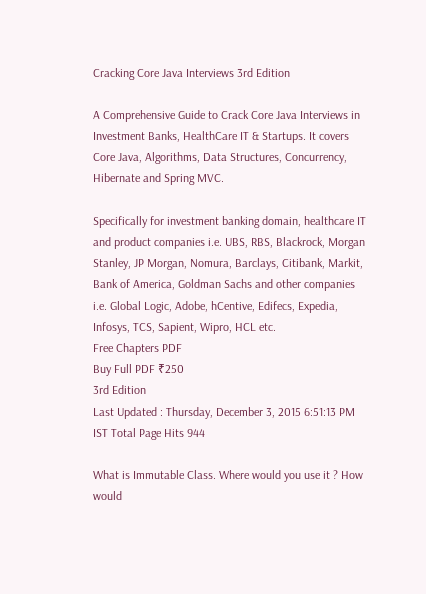Cracking Core Java Interviews 3rd Edition

A Comprehensive Guide to Crack Core Java Interviews in Investment Banks, HealthCare IT & Startups. It covers Core Java, Algorithms, Data Structures, Concurrency, Hibernate and Spring MVC.

Specifically for investment banking domain, healthcare IT and product companies i.e. UBS, RBS, Blackrock, Morgan Stanley, JP Morgan, Nomura, Barclays, Citibank, Markit, Bank of America, Goldman Sachs and other companies i.e. Global Logic, Adobe, hCentive, Edifecs, Expedia, Infosys, TCS, Sapient, Wipro, HCL etc.
Free Chapters PDF
Buy Full PDF ₹250
3rd Edition
Last Updated : Thursday, December 3, 2015 6:51:13 PM IST Total Page Hits 944

What is Immutable Class. Where would you use it ? How would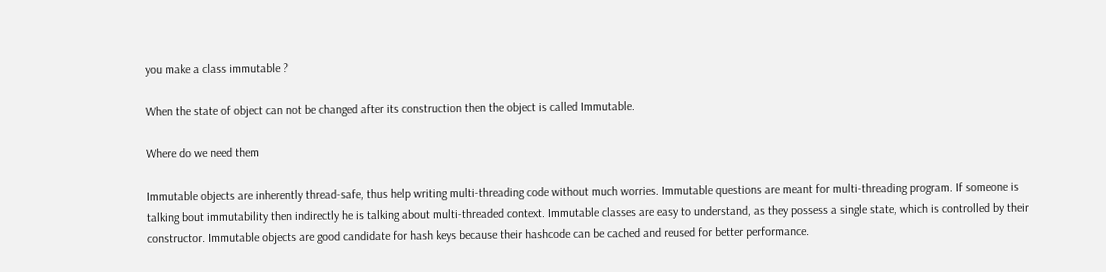you make a class immutable ?

When the state of object can not be changed after its construction then the object is called Immutable.

Where do we need them

Immutable objects are inherently thread-safe, thus help writing multi-threading code without much worries. Immutable questions are meant for multi-threading program. If someone is talking bout immutability then indirectly he is talking about multi-threaded context. Immutable classes are easy to understand, as they possess a single state, which is controlled by their constructor. Immutable objects are good candidate for hash keys because their hashcode can be cached and reused for better performance.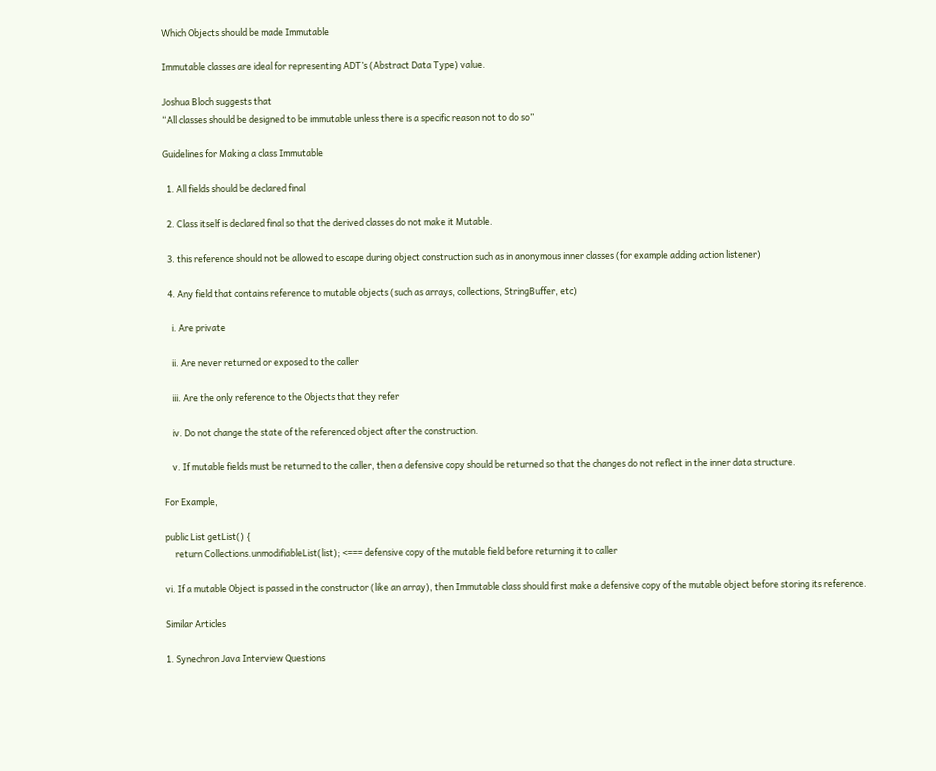Which Objects should be made Immutable

Immutable classes are ideal for representing ADT’s (Abstract Data Type) value.

Joshua Bloch suggests that
“All classes should be designed to be immutable unless there is a specific reason not to do so”

Guidelines for Making a class Immutable

  1. All fields should be declared final

  2. Class itself is declared final so that the derived classes do not make it Mutable.

  3. this reference should not be allowed to escape during object construction such as in anonymous inner classes (for example adding action listener)

  4. Any field that contains reference to mutable objects (such as arrays, collections, StringBuffer, etc)

    i. Are private

    ii. Are never returned or exposed to the caller

    iii. Are the only reference to the Objects that they refer

    iv. Do not change the state of the referenced object after the construction.

    v. If mutable fields must be returned to the caller, then a defensive copy should be returned so that the changes do not reflect in the inner data structure.

For Example,

public List getList() {
     return Collections.unmodifiableList(list); <=== defensive copy of the mutable field before returning it to caller

vi. If a mutable Object is passed in the constructor (like an array), then Immutable class should first make a defensive copy of the mutable object before storing its reference.

Similar Articles

1. Synechron Java Interview Questions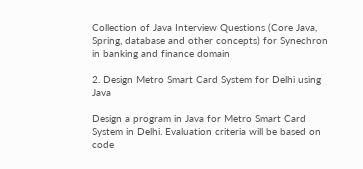Collection of Java Interview Questions (Core Java, Spring, database and other concepts) for Synechron in banking and finance domain

2. Design Metro Smart Card System for Delhi using Java

Design a program in Java for Metro Smart Card System in Delhi. Evaluation criteria will be based on code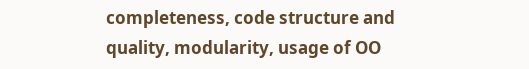completeness, code structure and quality, modularity, usage of OO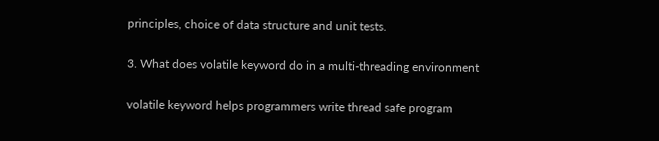principles, choice of data structure and unit tests.

3. What does volatile keyword do in a multi-threading environment

volatile keyword helps programmers write thread safe program